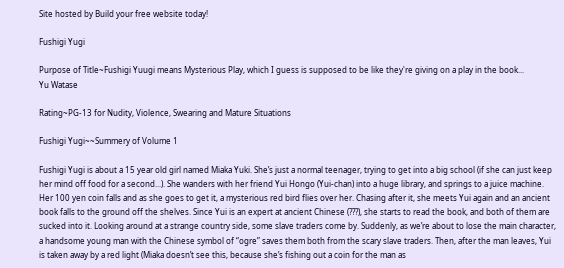Site hosted by Build your free website today!

Fushigi Yugi

Purpose of Title~Fushigi Yuugi means Mysterious Play, which I guess is supposed to be like they're giving on a play in the book...
Yu Watase

Rating~PG-13 for Nudity, Violence, Swearing and Mature Situations

Fushigi Yugi~~Summery of Volume 1

Fushigi Yugi is about a 15 year old girl named Miaka Yuki. She’s just a normal teenager, trying to get into a big school (if she can just keep her mind off food for a second...). She wanders with her friend Yui Hongo (Yui-chan) into a huge library, and springs to a juice machine. Her 100 yen coin falls and as she goes to get it, a mysterious red bird flies over her. Chasing after it, she meets Yui again and an ancient book falls to the ground off the shelves. Since Yui is an expert at ancient Chinese (???), she starts to read the book, and both of them are sucked into it. Looking around at a strange country side, some slave traders come by. Suddenly, as we’re about to lose the main character, a handsome young man with the Chinese symbol of “ogre” saves them both from the scary slave traders. Then, after the man leaves, Yui is taken away by a red light (Miaka doesn’t see this, because she’s fishing out a coin for the man as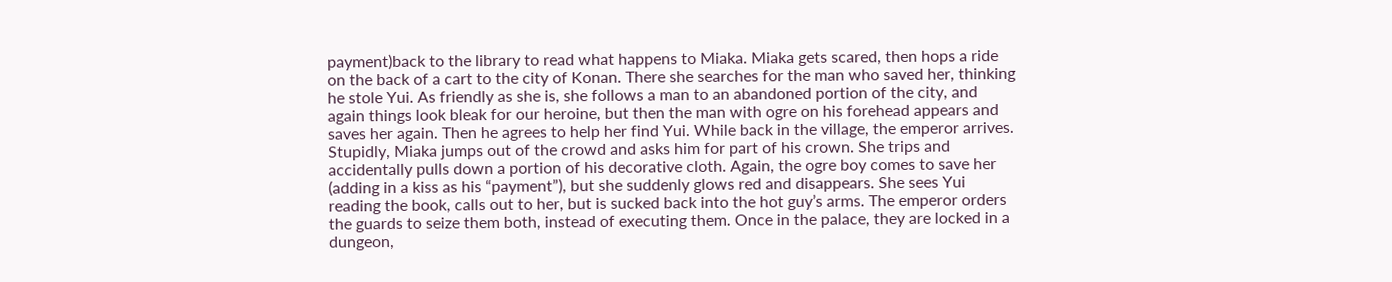payment)back to the library to read what happens to Miaka. Miaka gets scared, then hops a ride on the back of a cart to the city of Konan. There she searches for the man who saved her, thinking he stole Yui. As friendly as she is, she follows a man to an abandoned portion of the city, and again things look bleak for our heroine, but then the man with ogre on his forehead appears and saves her again. Then he agrees to help her find Yui. While back in the village, the emperor arrives. Stupidly, Miaka jumps out of the crowd and asks him for part of his crown. She trips and accidentally pulls down a portion of his decorative cloth. Again, the ogre boy comes to save her (adding in a kiss as his “payment”), but she suddenly glows red and disappears. She sees Yui reading the book, calls out to her, but is sucked back into the hot guy’s arms. The emperor orders the guards to seize them both, instead of executing them. Once in the palace, they are locked in a dungeon,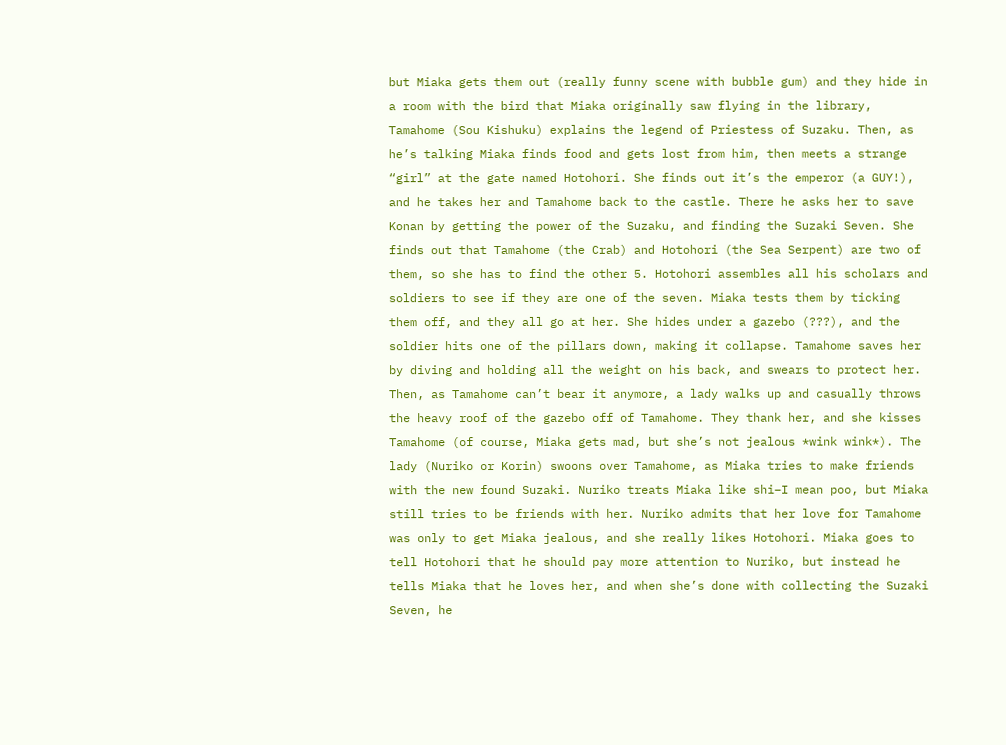but Miaka gets them out (really funny scene with bubble gum) and they hide in a room with the bird that Miaka originally saw flying in the library, Tamahome (Sou Kishuku) explains the legend of Priestess of Suzaku. Then, as he’s talking Miaka finds food and gets lost from him, then meets a strange “girl” at the gate named Hotohori. She finds out it’s the emperor (a GUY!), and he takes her and Tamahome back to the castle. There he asks her to save Konan by getting the power of the Suzaku, and finding the Suzaki Seven. She finds out that Tamahome (the Crab) and Hotohori (the Sea Serpent) are two of them, so she has to find the other 5. Hotohori assembles all his scholars and soldiers to see if they are one of the seven. Miaka tests them by ticking them off, and they all go at her. She hides under a gazebo (???), and the soldier hits one of the pillars down, making it collapse. Tamahome saves her by diving and holding all the weight on his back, and swears to protect her. Then, as Tamahome can’t bear it anymore, a lady walks up and casually throws the heavy roof of the gazebo off of Tamahome. They thank her, and she kisses Tamahome (of course, Miaka gets mad, but she’s not jealous *wink wink*). The lady (Nuriko or Korin) swoons over Tamahome, as Miaka tries to make friends with the new found Suzaki. Nuriko treats Miaka like shi–I mean poo, but Miaka still tries to be friends with her. Nuriko admits that her love for Tamahome was only to get Miaka jealous, and she really likes Hotohori. Miaka goes to tell Hotohori that he should pay more attention to Nuriko, but instead he tells Miaka that he loves her, and when she’s done with collecting the Suzaki Seven, he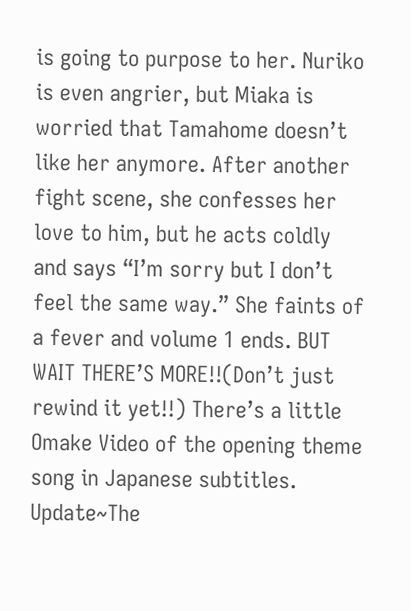is going to purpose to her. Nuriko is even angrier, but Miaka is worried that Tamahome doesn’t like her anymore. After another fight scene, she confesses her love to him, but he acts coldly and says “I’m sorry but I don’t feel the same way.” She faints of a fever and volume 1 ends. BUT WAIT THERE’S MORE!!(Don’t just rewind it yet!!) There’s a little Omake Video of the opening theme song in Japanese subtitles.
Update~The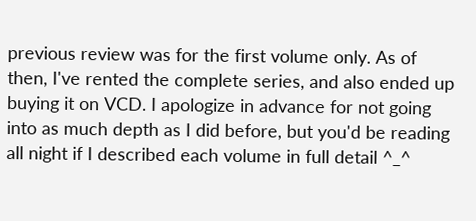previous review was for the first volume only. As of then, I've rented the complete series, and also ended up buying it on VCD. I apologize in advance for not going into as much depth as I did before, but you'd be reading all night if I described each volume in full detail ^_^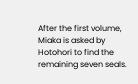After the first volume, Miaka is asked by Hotohori to find the remaining seven seals.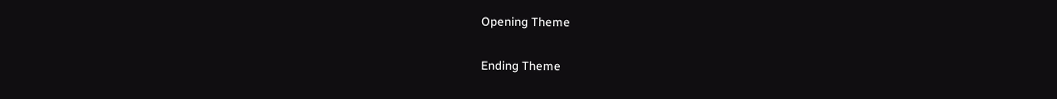Opening Theme

Ending Theme